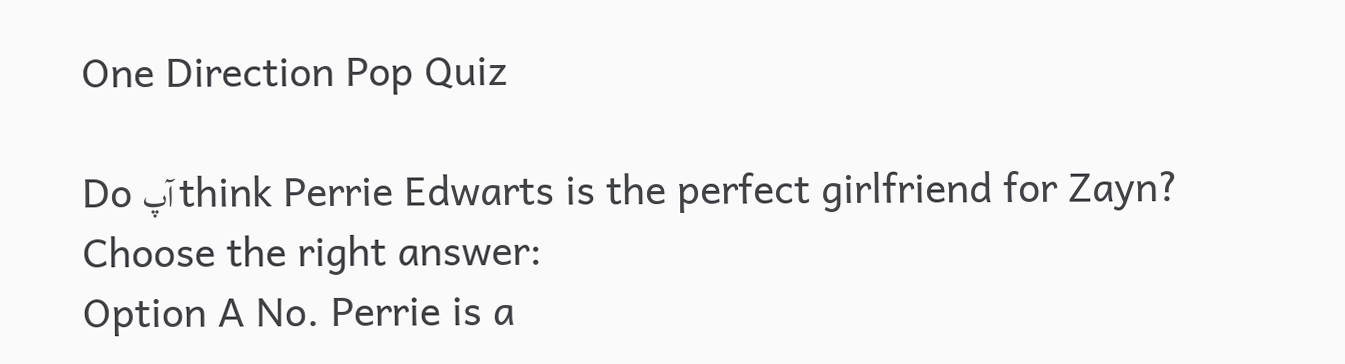One Direction Pop Quiz

Do آپ think Perrie Edwarts is the perfect girlfriend for Zayn?
Choose the right answer:
Option A No. Perrie is a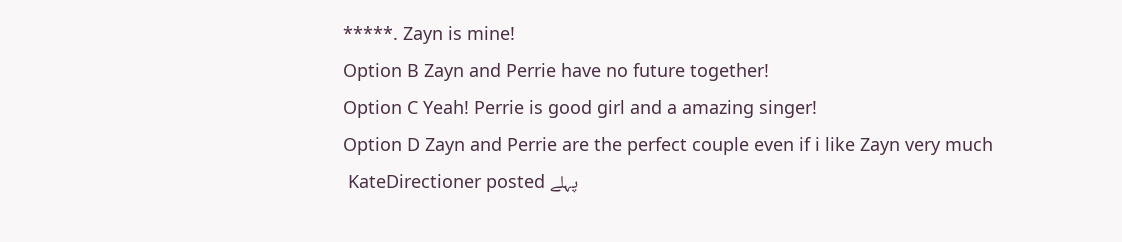*****. Zayn is mine!
Option B Zayn and Perrie have no future together!
Option C Yeah! Perrie is good girl and a amazing singer!
Option D Zayn and Perrie are the perfect couple even if i like Zayn very much
 KateDirectioner posted پہلے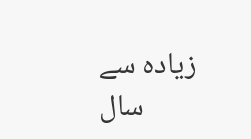زیادہ سے سال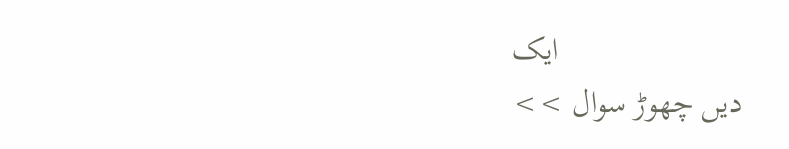ایک
دیں چھوڑ سوال >>